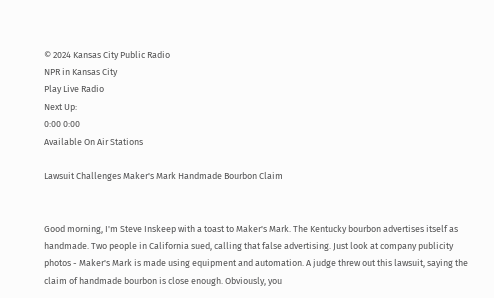© 2024 Kansas City Public Radio
NPR in Kansas City
Play Live Radio
Next Up:
0:00 0:00
Available On Air Stations

Lawsuit Challenges Maker's Mark Handmade Bourbon Claim


Good morning, I'm Steve Inskeep with a toast to Maker's Mark. The Kentucky bourbon advertises itself as handmade. Two people in California sued, calling that false advertising. Just look at company publicity photos - Maker's Mark is made using equipment and automation. A judge threw out this lawsuit, saying the claim of handmade bourbon is close enough. Obviously, you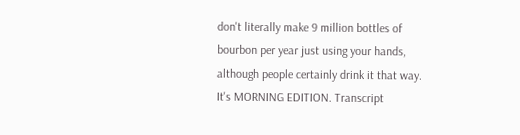don't literally make 9 million bottles of bourbon per year just using your hands, although people certainly drink it that way. It's MORNING EDITION. Transcript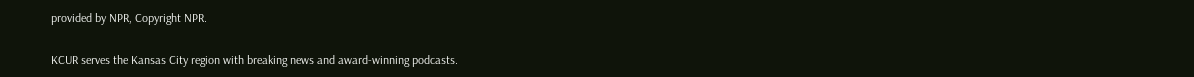provided by NPR, Copyright NPR.

KCUR serves the Kansas City region with breaking news and award-winning podcasts.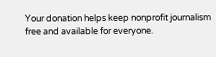Your donation helps keep nonprofit journalism free and available for everyone.